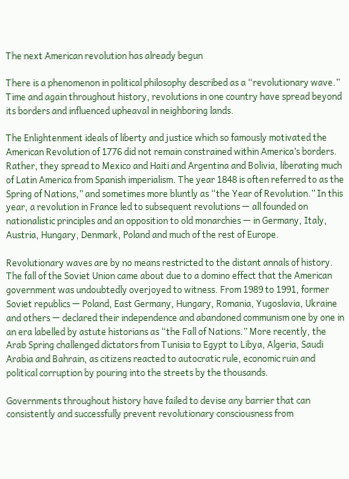The next American revolution has already begun

There is a phenomenon in political philosophy described as a “revolutionary wave.” Time and again throughout history, revolutions in one country have spread beyond its borders and influenced upheaval in neighboring lands.

The Enlightenment ideals of liberty and justice which so famously motivated the American Revolution of 1776 did not remain constrained within America’s borders. Rather, they spread to Mexico and Haiti and Argentina and Bolivia, liberating much of Latin America from Spanish imperialism. The year 1848 is often referred to as the Spring of Nations,” and sometimes more bluntly as “the Year of Revolution.” In this year, a revolution in France led to subsequent revolutions — all founded on nationalistic principles and an opposition to old monarchies — in Germany, Italy, Austria, Hungary, Denmark, Poland and much of the rest of Europe.

Revolutionary waves are by no means restricted to the distant annals of history. The fall of the Soviet Union came about due to a domino effect that the American government was undoubtedly overjoyed to witness. From 1989 to 1991, former Soviet republics — Poland, East Germany, Hungary, Romania, Yugoslavia, Ukraine and others — declared their independence and abandoned communism one by one in an era labelled by astute historians as “the Fall of Nations.” More recently, the Arab Spring challenged dictators from Tunisia to Egypt to Libya, Algeria, Saudi Arabia and Bahrain, as citizens reacted to autocratic rule, economic ruin and political corruption by pouring into the streets by the thousands.

Governments throughout history have failed to devise any barrier that can consistently and successfully prevent revolutionary consciousness from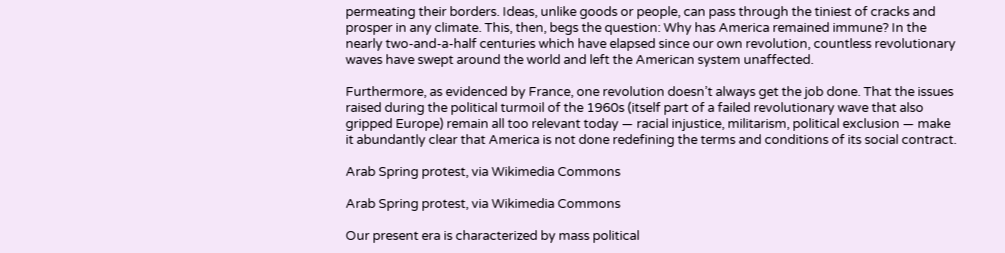permeating their borders. Ideas, unlike goods or people, can pass through the tiniest of cracks and prosper in any climate. This, then, begs the question: Why has America remained immune? In the nearly two-and-a-half centuries which have elapsed since our own revolution, countless revolutionary waves have swept around the world and left the American system unaffected.

Furthermore, as evidenced by France, one revolution doesn’t always get the job done. That the issues raised during the political turmoil of the 1960s (itself part of a failed revolutionary wave that also gripped Europe) remain all too relevant today — racial injustice, militarism, political exclusion — make it abundantly clear that America is not done redefining the terms and conditions of its social contract.

Arab Spring protest, via Wikimedia Commons

Arab Spring protest, via Wikimedia Commons

Our present era is characterized by mass political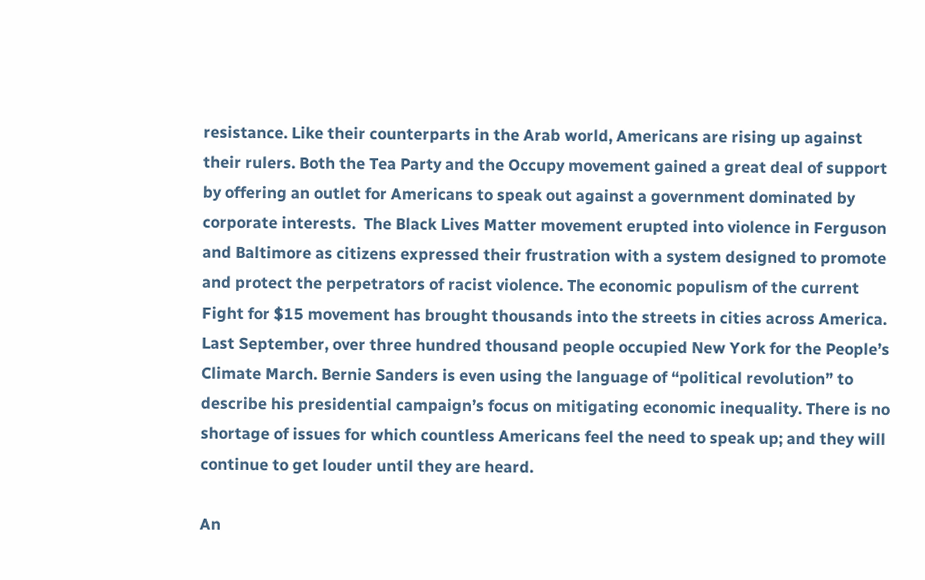resistance. Like their counterparts in the Arab world, Americans are rising up against their rulers. Both the Tea Party and the Occupy movement gained a great deal of support by offering an outlet for Americans to speak out against a government dominated by corporate interests.  The Black Lives Matter movement erupted into violence in Ferguson and Baltimore as citizens expressed their frustration with a system designed to promote and protect the perpetrators of racist violence. The economic populism of the current Fight for $15 movement has brought thousands into the streets in cities across America. Last September, over three hundred thousand people occupied New York for the People’s Climate March. Bernie Sanders is even using the language of “political revolution” to describe his presidential campaign’s focus on mitigating economic inequality. There is no shortage of issues for which countless Americans feel the need to speak up; and they will continue to get louder until they are heard.

An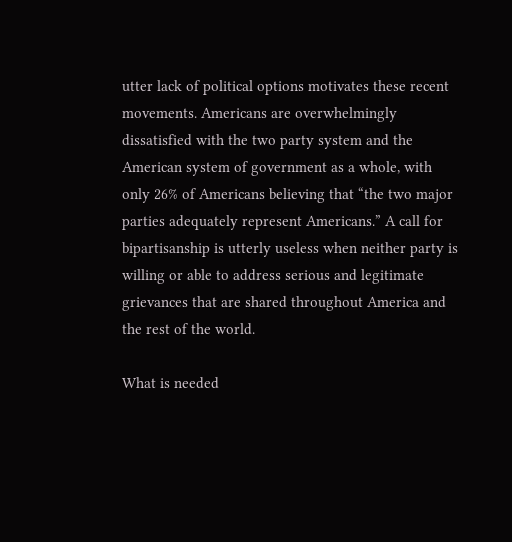utter lack of political options motivates these recent movements. Americans are overwhelmingly dissatisfied with the two party system and the American system of government as a whole, with only 26% of Americans believing that “the two major parties adequately represent Americans.” A call for bipartisanship is utterly useless when neither party is willing or able to address serious and legitimate grievances that are shared throughout America and the rest of the world.

What is needed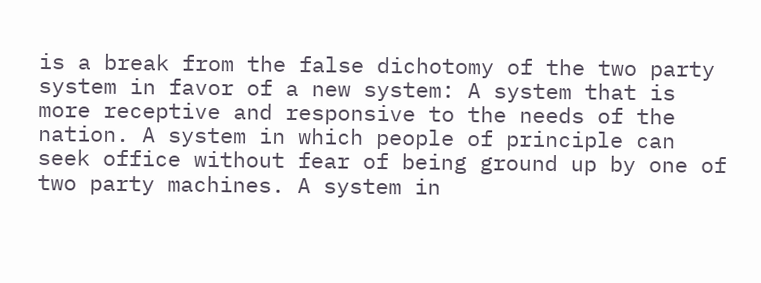is a break from the false dichotomy of the two party system in favor of a new system: A system that is more receptive and responsive to the needs of the nation. A system in which people of principle can seek office without fear of being ground up by one of two party machines. A system in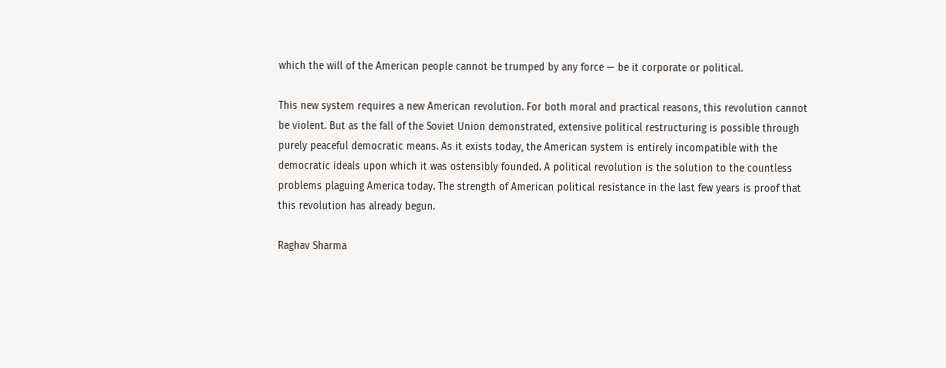which the will of the American people cannot be trumped by any force — be it corporate or political.

This new system requires a new American revolution. For both moral and practical reasons, this revolution cannot be violent. But as the fall of the Soviet Union demonstrated, extensive political restructuring is possible through purely peaceful democratic means. As it exists today, the American system is entirely incompatible with the democratic ideals upon which it was ostensibly founded. A political revolution is the solution to the countless problems plaguing America today. The strength of American political resistance in the last few years is proof that this revolution has already begun.

Raghav Sharma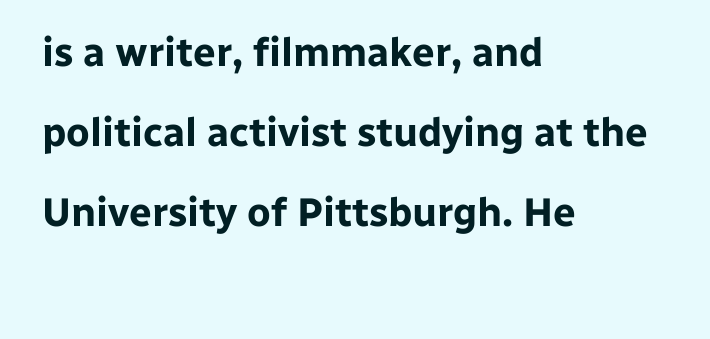is a writer, filmmaker, and political activist studying at the University of Pittsburgh. He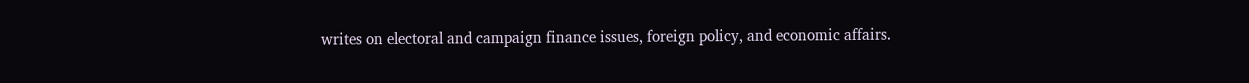writes on electoral and campaign finance issues, foreign policy, and economic affairs.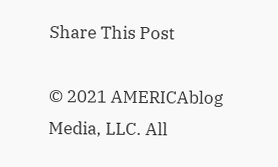Share This Post

© 2021 AMERICAblog Media, LLC. All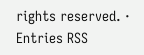rights reserved. · Entries RSS